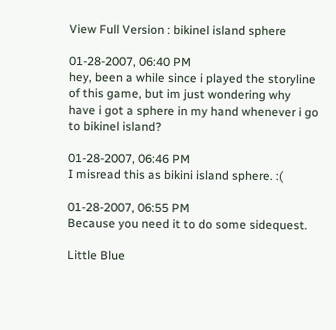View Full Version : bikinel island sphere

01-28-2007, 06:40 PM
hey, been a while since i played the storyline of this game, but im just wondering why have i got a sphere in my hand whenever i go to bikinel island?

01-28-2007, 06:46 PM
I misread this as bikini island sphere. :(

01-28-2007, 06:55 PM
Because you need it to do some sidequest.

Little Blue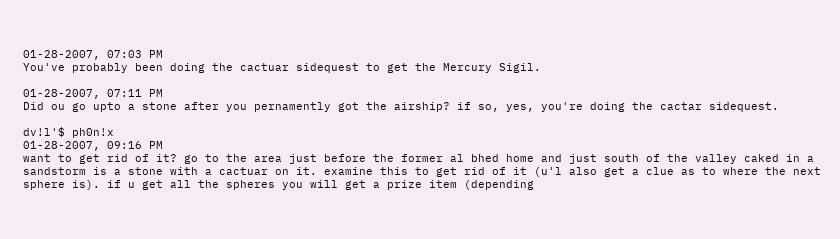01-28-2007, 07:03 PM
You've probably been doing the cactuar sidequest to get the Mercury Sigil.

01-28-2007, 07:11 PM
Did ou go upto a stone after you pernamently got the airship? if so, yes, you're doing the cactar sidequest.

dv!l'$ ph0n!x
01-28-2007, 09:16 PM
want to get rid of it? go to the area just before the former al bhed home and just south of the valley caked in a sandstorm is a stone with a cactuar on it. examine this to get rid of it (u'l also get a clue as to where the next sphere is). if u get all the spheres you will get a prize item (depending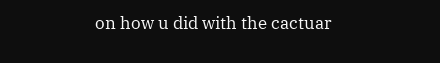on how u did with the cactuar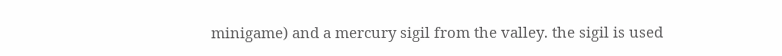minigame) and a mercury sigil from the valley. the sigil is used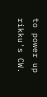to power up rikku's CW.